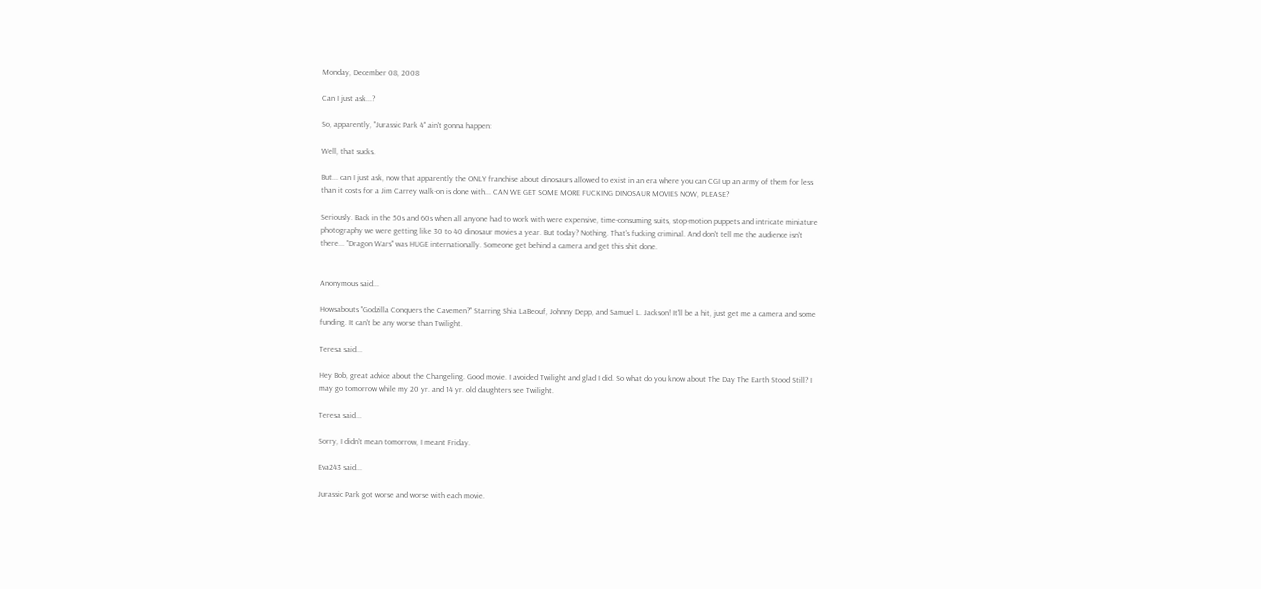Monday, December 08, 2008

Can I just ask...?

So, apparently, "Jurassic Park 4" ain't gonna happen:

Well, that sucks.

But... can I just ask, now that apparently the ONLY franchise about dinosaurs allowed to exist in an era where you can CGI up an army of them for less than it costs for a Jim Carrey walk-on is done with... CAN WE GET SOME MORE FUCKING DINOSAUR MOVIES NOW, PLEASE?

Seriously. Back in the 50s and 60s when all anyone had to work with were expensive, time-consuming suits, stop-motion puppets and intricate miniature photography we were getting like 30 to 40 dinosaur movies a year. But today? Nothing. That's fucking criminal. And don't tell me the audience isn't there... "Dragon Wars" was HUGE internationally. Someone get behind a camera and get this shit done.


Anonymous said...

Howsabouts "Godzilla Conquers the Cavemen?" Starring Shia LaBeouf, Johnny Depp, and Samuel L. Jackson! It'll be a hit, just get me a camera and some funding. It can't be any worse than Twilight.

Teresa said...

Hey Bob, great advice about the Changeling. Good movie. I avoided Twilight and glad I did. So what do you know about The Day The Earth Stood Still? I may go tomorrow while my 20 yr. and 14 yr. old daughters see Twilight.

Teresa said...

Sorry, I didn't mean tomorrow, I meant Friday.

Eva243 said...

Jurassic Park got worse and worse with each movie.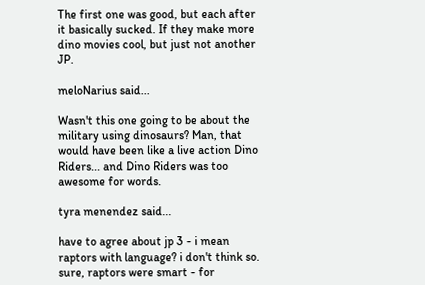The first one was good, but each after it basically sucked. If they make more dino movies cool, but just not another JP.

meloNarius said...

Wasn't this one going to be about the military using dinosaurs? Man, that would have been like a live action Dino Riders... and Dino Riders was too awesome for words.

tyra menendez said...

have to agree about jp 3 - i mean raptors with language? i don't think so. sure, raptors were smart - for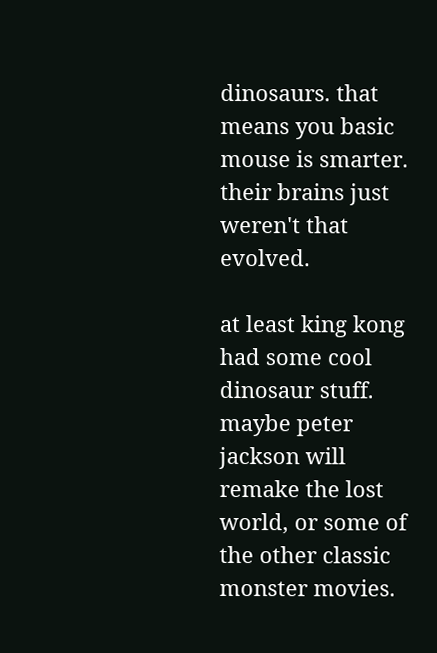dinosaurs. that means you basic mouse is smarter. their brains just weren't that evolved.

at least king kong had some cool dinosaur stuff. maybe peter jackson will remake the lost world, or some of the other classic monster movies.